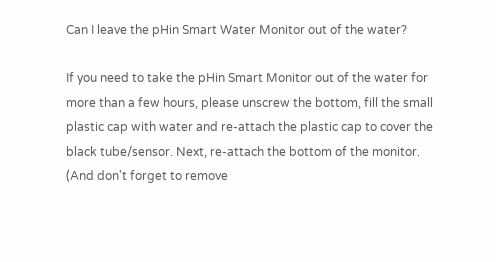Can I leave the pHin Smart Water Monitor out of the water?

If you need to take the pHin Smart Monitor out of the water for more than a few hours, please unscrew the bottom, fill the small plastic cap with water and re-attach the plastic cap to cover the black tube/sensor. Next, re-attach the bottom of the monitor. (And don't forget to remove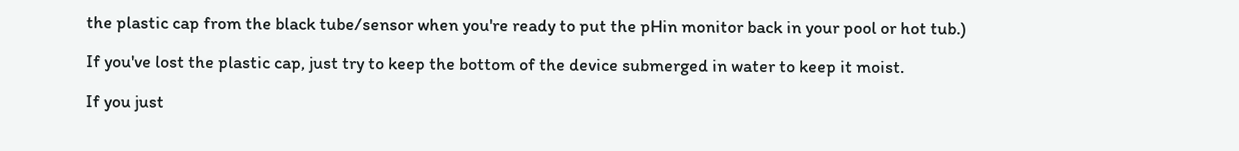the plastic cap from the black tube/sensor when you're ready to put the pHin monitor back in your pool or hot tub.)

If you've lost the plastic cap, just try to keep the bottom of the device submerged in water to keep it moist.

If you just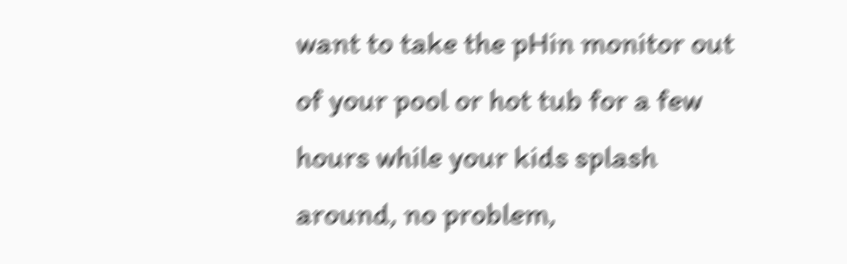want to take the pHin monitor out of your pool or hot tub for a few hours while your kids splash around, no problem,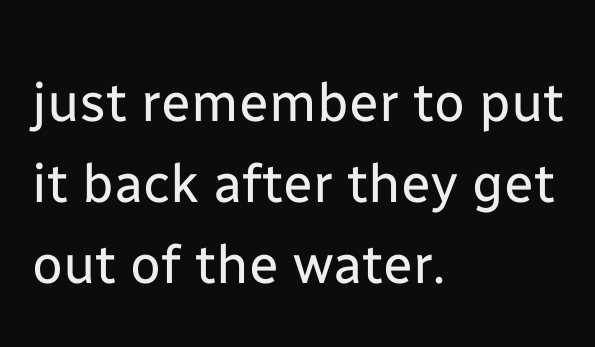just remember to put it back after they get out of the water.